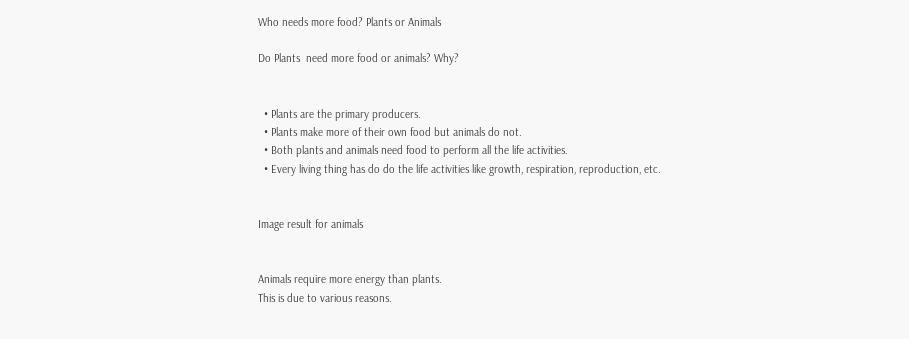Who needs more food? Plants or Animals

Do Plants  need more food or animals? Why?


  • Plants are the primary producers.
  • Plants make more of their own food but animals do not.
  • Both plants and animals need food to perform all the life activities.
  • Every living thing has do do the life activities like growth, respiration, reproduction, etc.


Image result for animals


Animals require more energy than plants.
This is due to various reasons.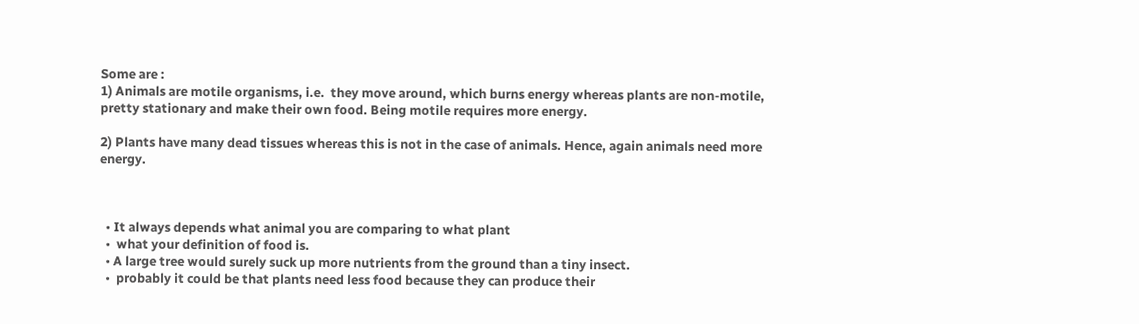Some are :
1) Animals are motile organisms, i.e.  they move around, which burns energy whereas plants are non-motile, pretty stationary and make their own food. Being motile requires more energy.

2) Plants have many dead tissues whereas this is not in the case of animals. Hence, again animals need more energy.



  • It always depends what animal you are comparing to what plant
  •  what your definition of food is.
  • A large tree would surely suck up more nutrients from the ground than a tiny insect.
  •  probably it could be that plants need less food because they can produce their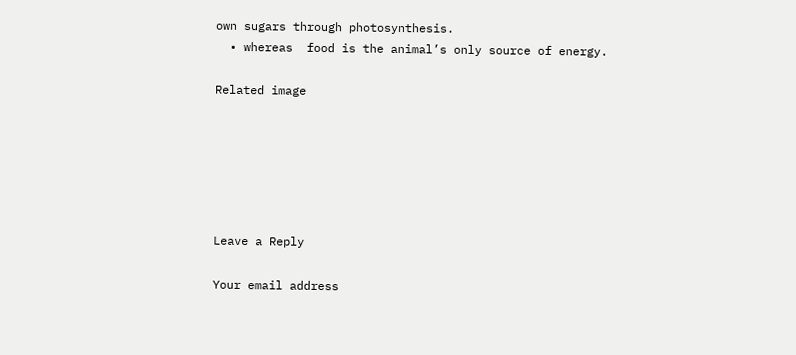own sugars through photosynthesis.
  • whereas  food is the animal’s only source of energy.

Related image






Leave a Reply

Your email address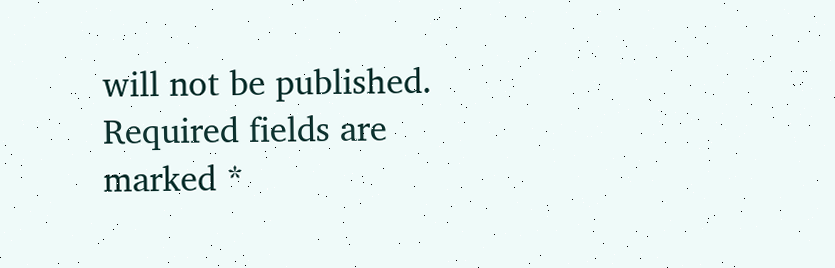will not be published. Required fields are marked *